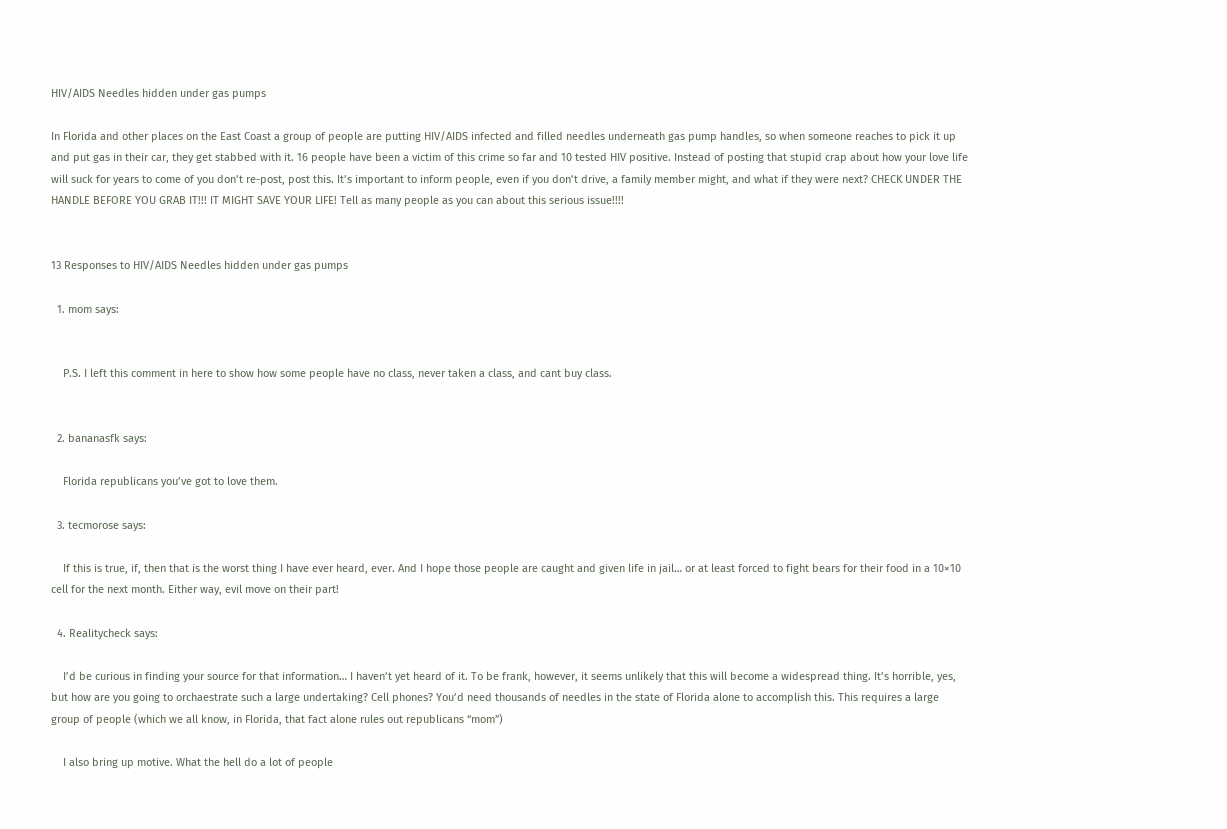HIV/AIDS Needles hidden under gas pumps

In Florida and other places on the East Coast a group of people are putting HIV/AIDS infected and filled needles underneath gas pump handles, so when someone reaches to pick it up and put gas in their car, they get stabbed with it. 16 people have been a victim of this crime so far and 10 tested HIV positive. Instead of posting that stupid crap about how your love life will suck for years to come of you don’t re-post, post this. It’s important to inform people, even if you don’t drive, a family member might, and what if they were next? CHECK UNDER THE HANDLE BEFORE YOU GRAB IT!!! IT MIGHT SAVE YOUR LIFE! Tell as many people as you can about this serious issue!!!!


13 Responses to HIV/AIDS Needles hidden under gas pumps

  1. mom says:


    P.S. I left this comment in here to show how some people have no class, never taken a class, and cant buy class.


  2. bananasfk says:

    Florida republicans you’ve got to love them.

  3. tecmorose says:

    If this is true, if, then that is the worst thing I have ever heard, ever. And I hope those people are caught and given life in jail… or at least forced to fight bears for their food in a 10×10 cell for the next month. Either way, evil move on their part!

  4. Realitycheck says:

    I’d be curious in finding your source for that information… I haven’t yet heard of it. To be frank, however, it seems unlikely that this will become a widespread thing. It’s horrible, yes, but how are you going to orchaestrate such a large undertaking? Cell phones? You’d need thousands of needles in the state of Florida alone to accomplish this. This requires a large group of people (which we all know, in Florida, that fact alone rules out republicans “mom”)

    I also bring up motive. What the hell do a lot of people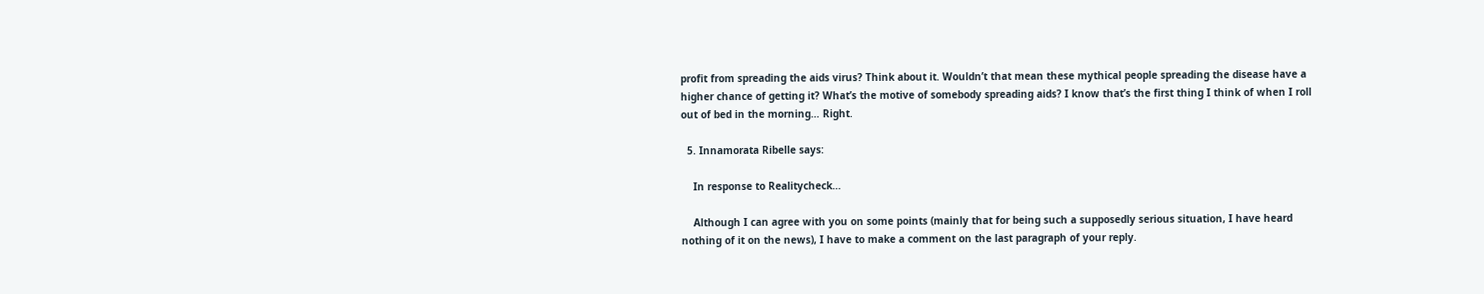profit from spreading the aids virus? Think about it. Wouldn’t that mean these mythical people spreading the disease have a higher chance of getting it? What’s the motive of somebody spreading aids? I know that’s the first thing I think of when I roll out of bed in the morning… Right.

  5. Innamorata Ribelle says:

    In response to Realitycheck…

    Although I can agree with you on some points (mainly that for being such a supposedly serious situation, I have heard nothing of it on the news), I have to make a comment on the last paragraph of your reply.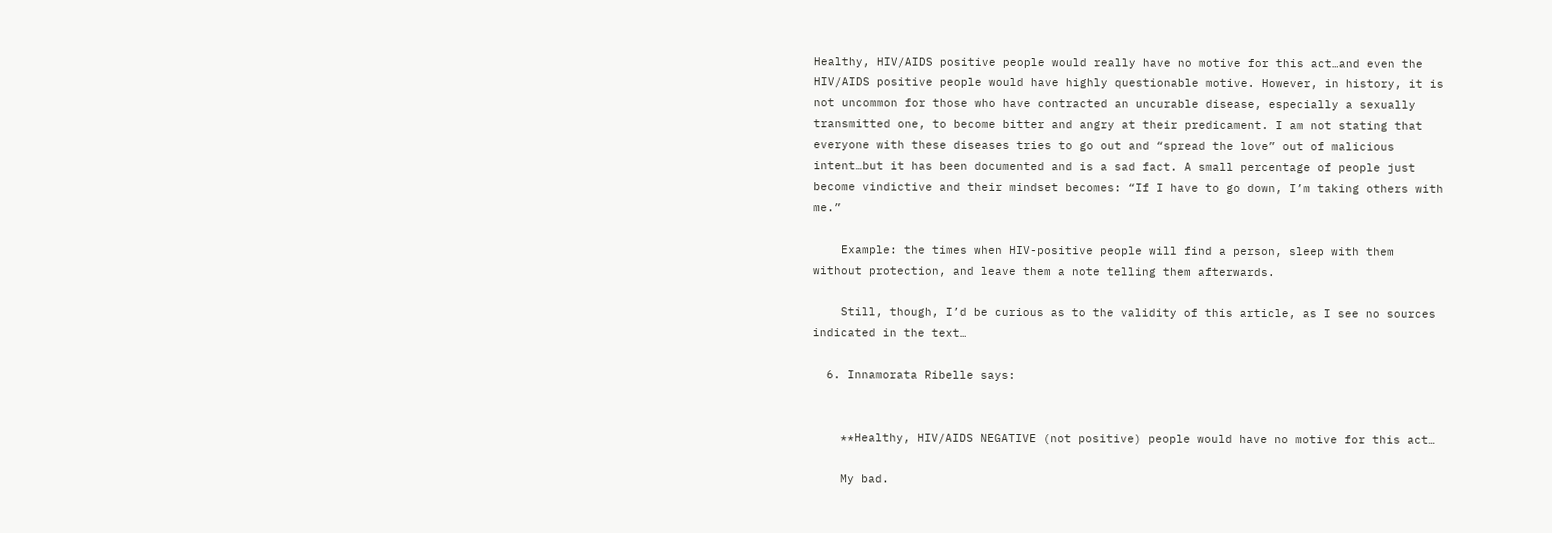Healthy, HIV/AIDS positive people would really have no motive for this act…and even the HIV/AIDS positive people would have highly questionable motive. However, in history, it is not uncommon for those who have contracted an uncurable disease, especially a sexually transmitted one, to become bitter and angry at their predicament. I am not stating that everyone with these diseases tries to go out and “spread the love” out of malicious intent…but it has been documented and is a sad fact. A small percentage of people just become vindictive and their mindset becomes: “If I have to go down, I’m taking others with me.”

    Example: the times when HIV-positive people will find a person, sleep with them without protection, and leave them a note telling them afterwards.

    Still, though, I’d be curious as to the validity of this article, as I see no sources indicated in the text…

  6. Innamorata Ribelle says:


    **Healthy, HIV/AIDS NEGATIVE (not positive) people would have no motive for this act…

    My bad.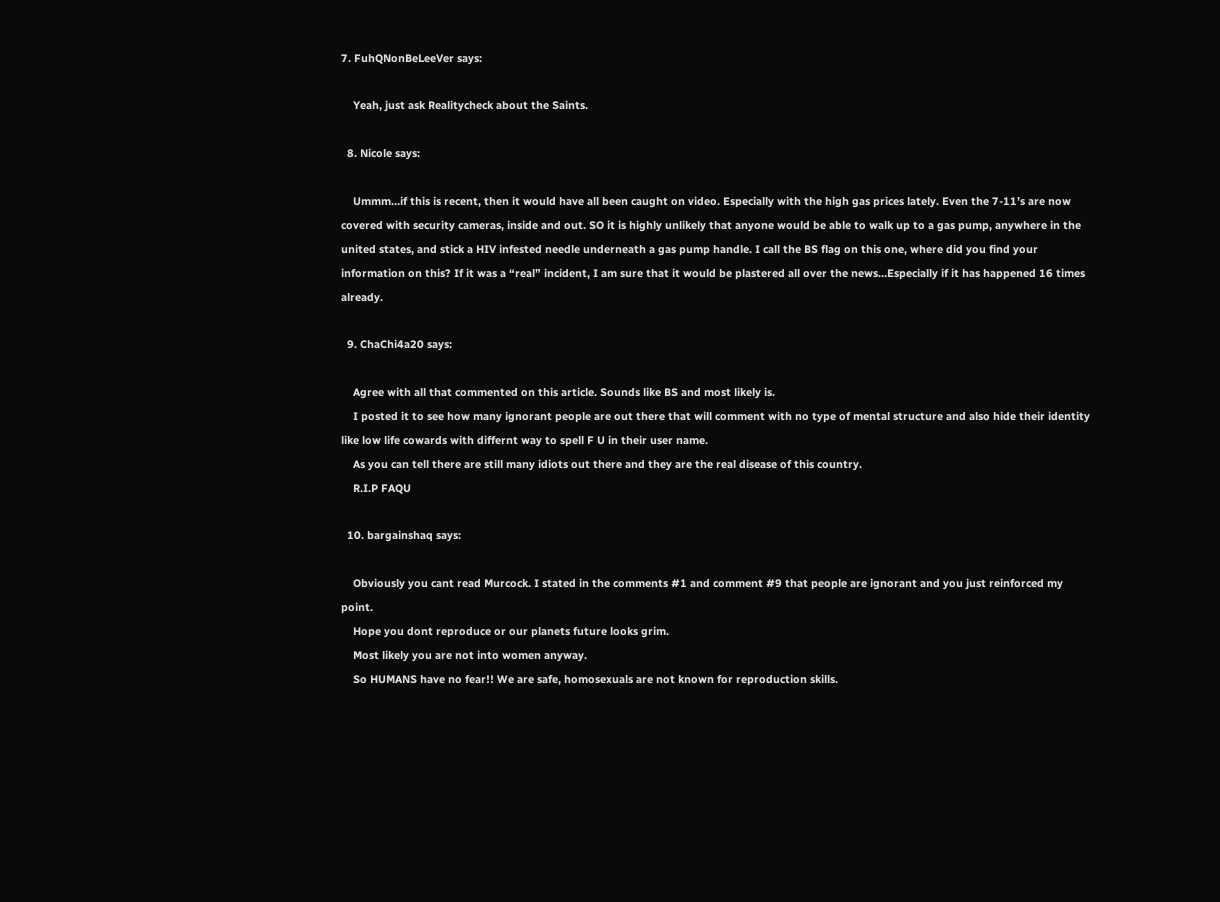7. FuhQNonBeLeeVer says:

    Yeah, just ask Realitycheck about the Saints.

  8. Nicole says:

    Ummm…if this is recent, then it would have all been caught on video. Especially with the high gas prices lately. Even the 7-11’s are now covered with security cameras, inside and out. SO it is highly unlikely that anyone would be able to walk up to a gas pump, anywhere in the united states, and stick a HIV infested needle underneath a gas pump handle. I call the BS flag on this one, where did you find your information on this? If it was a “real” incident, I am sure that it would be plastered all over the news…Especially if it has happened 16 times already.

  9. ChaChi4a20 says:

    Agree with all that commented on this article. Sounds like BS and most likely is.
    I posted it to see how many ignorant people are out there that will comment with no type of mental structure and also hide their identity like low life cowards with differnt way to spell F U in their user name.
    As you can tell there are still many idiots out there and they are the real disease of this country.
    R.I.P FAQU

  10. bargainshaq says:

    Obviously you cant read Murcock. I stated in the comments #1 and comment #9 that people are ignorant and you just reinforced my point.
    Hope you dont reproduce or our planets future looks grim.
    Most likely you are not into women anyway.
    So HUMANS have no fear!! We are safe, homosexuals are not known for reproduction skills.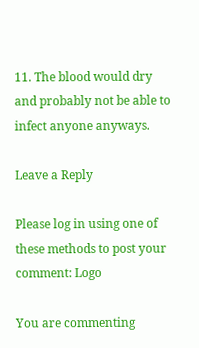11. The blood would dry and probably not be able to infect anyone anyways.

Leave a Reply

Please log in using one of these methods to post your comment: Logo

You are commenting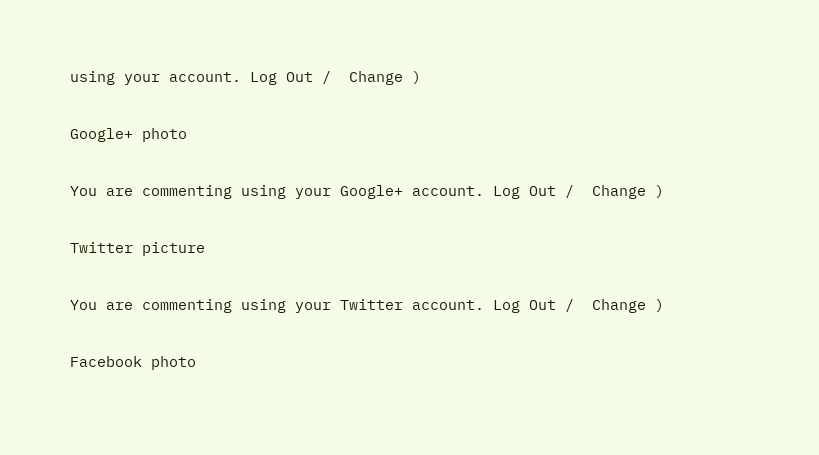using your account. Log Out /  Change )

Google+ photo

You are commenting using your Google+ account. Log Out /  Change )

Twitter picture

You are commenting using your Twitter account. Log Out /  Change )

Facebook photo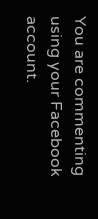You are commenting using your Facebook account.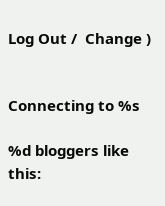Log Out /  Change )


Connecting to %s

%d bloggers like this: